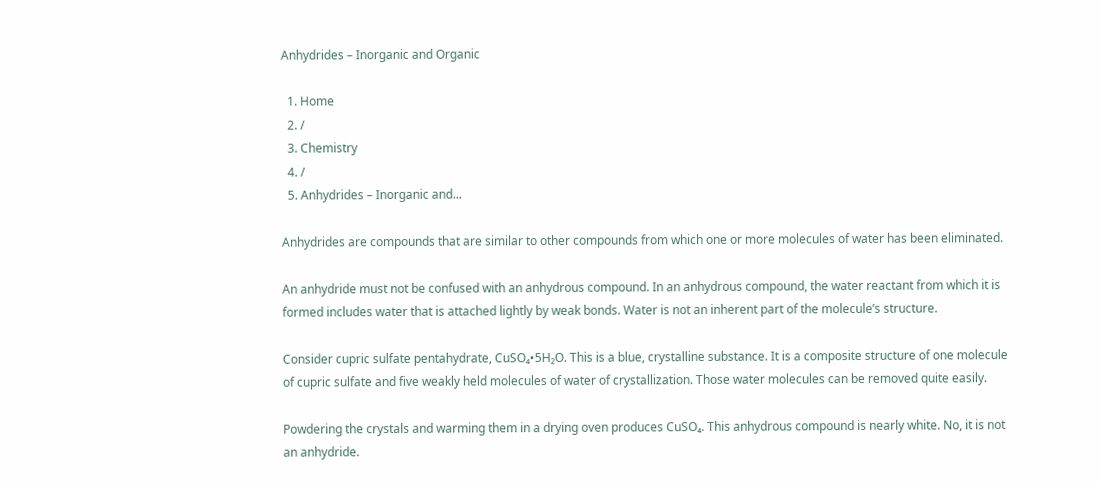Anhydrides – Inorganic and Organic

  1. Home
  2. /
  3. Chemistry
  4. /
  5. Anhydrides – Inorganic and...

Anhydrides are compounds that are similar to other compounds from which one or more molecules of water has been eliminated.

An anhydride must not be confused with an anhydrous compound. In an anhydrous compound, the water reactant from which it is formed includes water that is attached lightly by weak bonds. Water is not an inherent part of the molecule’s structure.

Consider cupric sulfate pentahydrate, CuSO₄•5H₂O. This is a blue, crystalline substance. It is a composite structure of one molecule of cupric sulfate and five weakly held molecules of water of crystallization. Those water molecules can be removed quite easily.

Powdering the crystals and warming them in a drying oven produces CuSO₄. This anhydrous compound is nearly white. No, it is not an anhydride.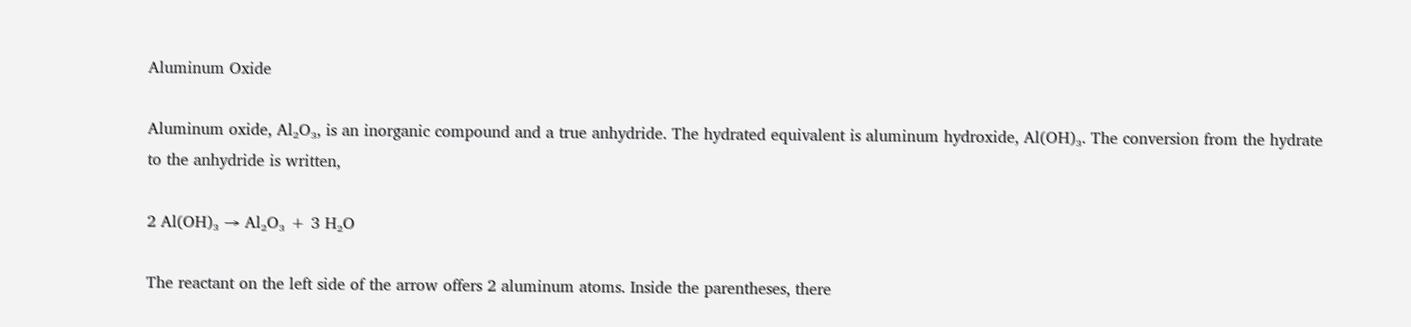Aluminum Oxide

Aluminum oxide, Al₂O₃, is an inorganic compound and a true anhydride. The hydrated equivalent is aluminum hydroxide, Al(OH)₃. The conversion from the hydrate to the anhydride is written,

2 Al(OH)₃ → Al₂O₃ + 3 H₂O

The reactant on the left side of the arrow offers 2 aluminum atoms. Inside the parentheses, there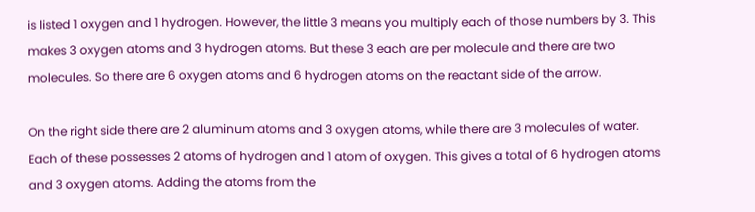is listed 1 oxygen and 1 hydrogen. However, the little 3 means you multiply each of those numbers by 3. This makes 3 oxygen atoms and 3 hydrogen atoms. But these 3 each are per molecule and there are two molecules. So there are 6 oxygen atoms and 6 hydrogen atoms on the reactant side of the arrow.

On the right side there are 2 aluminum atoms and 3 oxygen atoms, while there are 3 molecules of water. Each of these possesses 2 atoms of hydrogen and 1 atom of oxygen. This gives a total of 6 hydrogen atoms and 3 oxygen atoms. Adding the atoms from the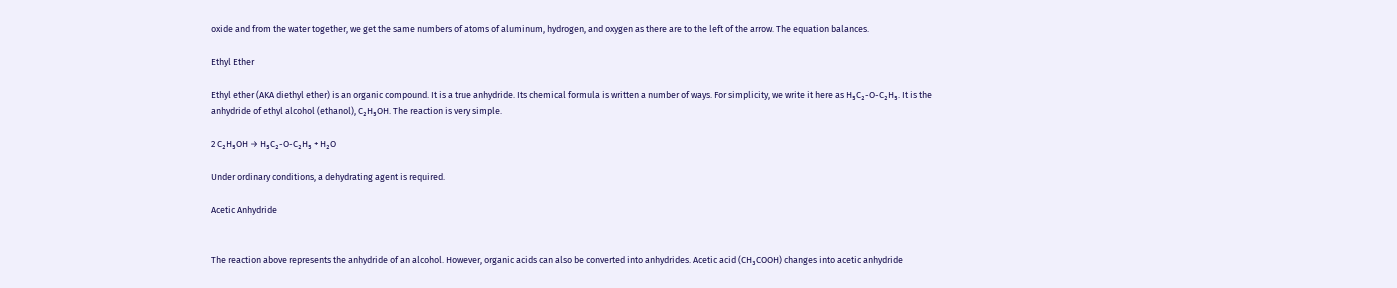oxide and from the water together, we get the same numbers of atoms of aluminum, hydrogen, and oxygen as there are to the left of the arrow. The equation balances.

Ethyl Ether

Ethyl ether (AKA diethyl ether) is an organic compound. It is a true anhydride. Its chemical formula is written a number of ways. For simplicity, we write it here as H₅C₂-O-C₂H₅. It is the anhydride of ethyl alcohol (ethanol), C₂H₅OH. The reaction is very simple.

2 C₂H₅OH → H₅C₂-O-C₂H₅ + H₂O

Under ordinary conditions, a dehydrating agent is required.

Acetic Anhydride


The reaction above represents the anhydride of an alcohol. However, organic acids can also be converted into anhydrides. Acetic acid (CH₃COOH) changes into acetic anhydride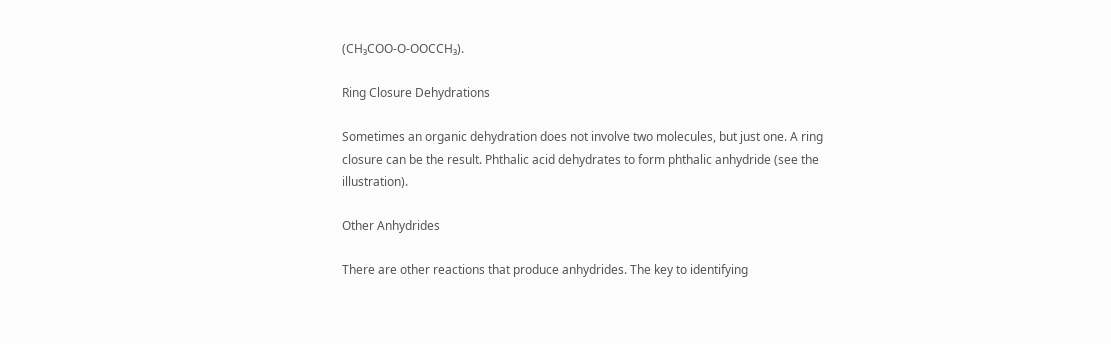(CH₃COO-O-OOCCH₃).

Ring Closure Dehydrations

Sometimes an organic dehydration does not involve two molecules, but just one. A ring closure can be the result. Phthalic acid dehydrates to form phthalic anhydride (see the illustration).

Other Anhydrides

There are other reactions that produce anhydrides. The key to identifying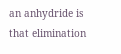an anhydride is that elimination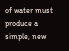of water must produce a simple, new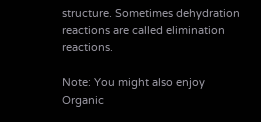structure. Sometimes dehydration reactions are called elimination reactions.

Note: You might also enjoy Organic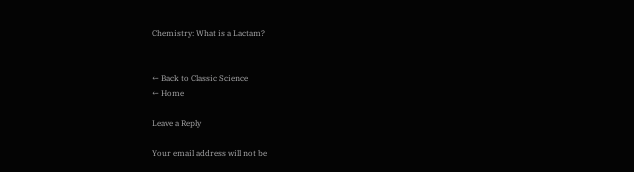Chemistry: What is a Lactam?


← Back to Classic Science
← Home

Leave a Reply

Your email address will not be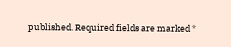published. Required fields are marked *